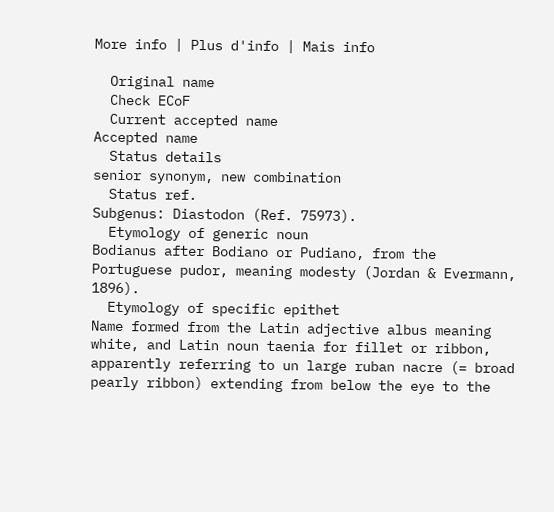More info | Plus d'info | Mais info

  Original name
  Check ECoF
  Current accepted name
Accepted name
  Status details
senior synonym, new combination
  Status ref.
Subgenus: Diastodon (Ref. 75973).
  Etymology of generic noun
Bodianus after Bodiano or Pudiano, from the Portuguese pudor, meaning modesty (Jordan & Evermann, 1896).
  Etymology of specific epithet
Name formed from the Latin adjective albus meaning white, and Latin noun taenia for fillet or ribbon, apparently referring to un large ruban nacre (= broad pearly ribbon) extending from below the eye to the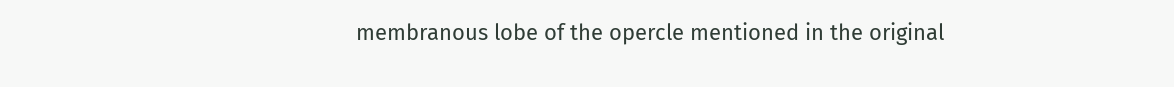membranous lobe of the opercle mentioned in the original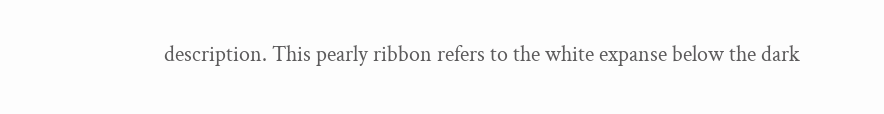description. This pearly ribbon refers to the white expanse below the dark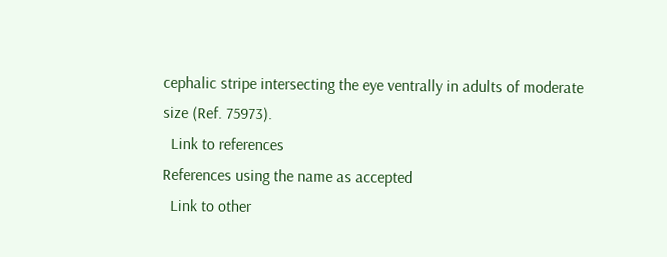cephalic stripe intersecting the eye ventrally in adults of moderate size (Ref. 75973).
  Link to references
References using the name as accepted
  Link to other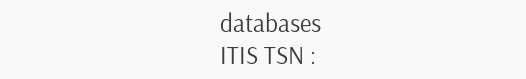databases
ITIS TSN :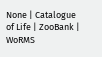None | Catalogue of Life | ZooBank | WoRMS